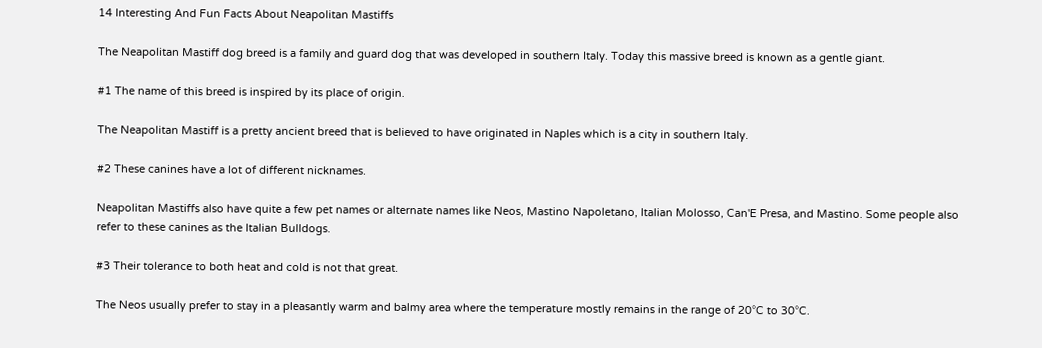14 Interesting And Fun Facts About Neapolitan Mastiffs

The Neapolitan Mastiff dog breed is a family and guard dog that was developed in southern Italy. Today this massive breed is known as a gentle giant.

#1 The name of this breed is inspired by its place of origin.

The Neapolitan Mastiff is a pretty ancient breed that is believed to have originated in Naples which is a city in southern Italy.

#2 These canines have a lot of different nicknames.

Neapolitan Mastiffs also have quite a few pet names or alternate names like Neos, Mastino Napoletano, Italian Molosso, Can'E Presa, and Mastino. Some people also refer to these canines as the Italian Bulldogs.

#3 Their tolerance to both heat and cold is not that great.

The Neos usually prefer to stay in a pleasantly warm and balmy area where the temperature mostly remains in the range of 20°C to 30°C.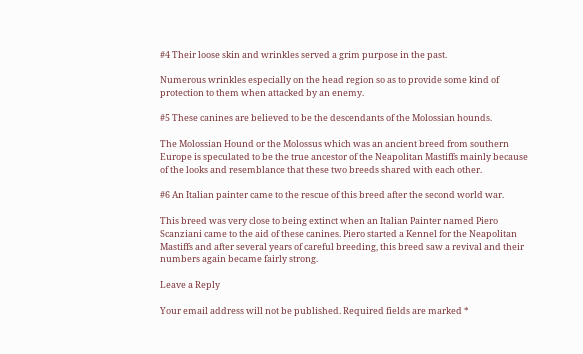#4 Their loose skin and wrinkles served a grim purpose in the past.

Numerous wrinkles especially on the head region so as to provide some kind of protection to them when attacked by an enemy.

#5 These canines are believed to be the descendants of the Molossian hounds.

The Molossian Hound or the Molossus which was an ancient breed from southern Europe is speculated to be the true ancestor of the Neapolitan Mastiffs mainly because of the looks and resemblance that these two breeds shared with each other.

#6 An Italian painter came to the rescue of this breed after the second world war.

This breed was very close to being extinct when an Italian Painter named Piero Scanziani came to the aid of these canines. Piero started a Kennel for the Neapolitan Mastiffs and after several years of careful breeding, this breed saw a revival and their numbers again became fairly strong.

Leave a Reply

Your email address will not be published. Required fields are marked *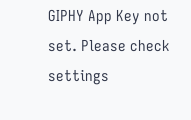GIPHY App Key not set. Please check settings